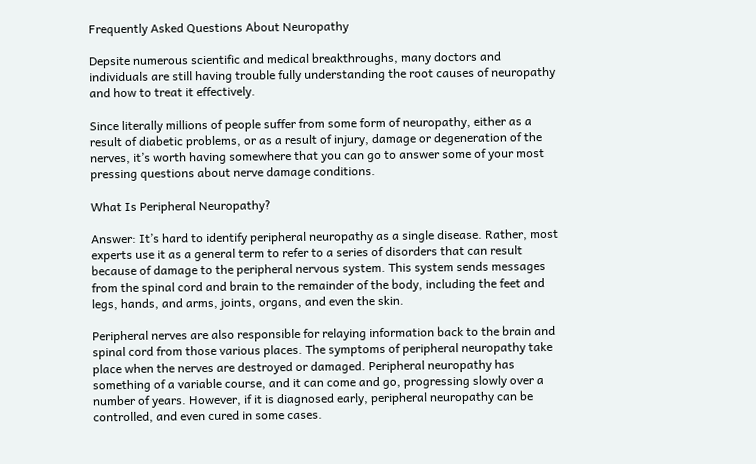Frequently Asked Questions About Neuropathy

Depsite numerous scientific and medical breakthroughs, many doctors and individuals are still having trouble fully understanding the root causes of neuropathy and how to treat it effectively.

Since literally millions of people suffer from some form of neuropathy, either as a result of diabetic problems, or as a result of injury, damage or degeneration of the nerves, it’s worth having somewhere that you can go to answer some of your most pressing questions about nerve damage conditions.

What Is Peripheral Neuropathy?

Answer: It’s hard to identify peripheral neuropathy as a single disease. Rather, most experts use it as a general term to refer to a series of disorders that can result because of damage to the peripheral nervous system. This system sends messages from the spinal cord and brain to the remainder of the body, including the feet and legs, hands, and arms, joints, organs, and even the skin.

Peripheral nerves are also responsible for relaying information back to the brain and spinal cord from those various places. The symptoms of peripheral neuropathy take place when the nerves are destroyed or damaged. Peripheral neuropathy has something of a variable course, and it can come and go, progressing slowly over a number of years. However, if it is diagnosed early, peripheral neuropathy can be controlled, and even cured in some cases.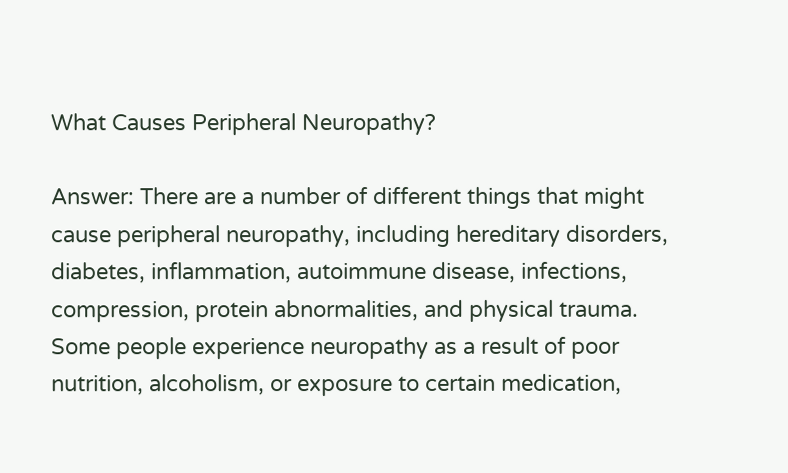What Causes Peripheral Neuropathy?

Answer: There are a number of different things that might cause peripheral neuropathy, including hereditary disorders, diabetes, inflammation, autoimmune disease, infections, compression, protein abnormalities, and physical trauma. Some people experience neuropathy as a result of poor nutrition, alcoholism, or exposure to certain medication,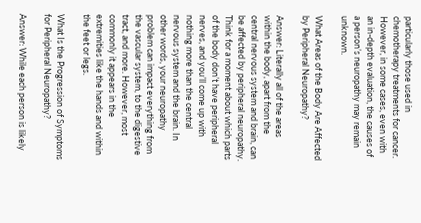particularly those used in chemotherapy treatments for cancer. However, in some cases, even with an in-depth evaluation, the causes of a person’s neuropathy may remain unknown.

What Areas of the Body Are Affected by Peripheral Neuropathy?

Answer: Literally all of the areas within the body, apart from the central nervous system and brain, can be affected by peripheral neuropathy. Think for a moment about which parts of the body don’t have peripheral nerves, and you’ll come up with nothing more than the central nervous system and the brain. In other words, your neuropathy problem can impact everything from the vascular system, to the digestive tract, and more. However, most commonly it appears in the extremities like the hands and within the feet or legs.

What Is the Progression of Symptoms for Peripheral Neuropathy?

Answer: While each person is likely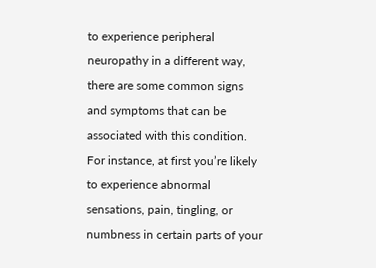to experience peripheral neuropathy in a different way, there are some common signs and symptoms that can be associated with this condition. For instance, at first you’re likely to experience abnormal sensations, pain, tingling, or numbness in certain parts of your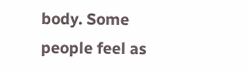body. Some people feel as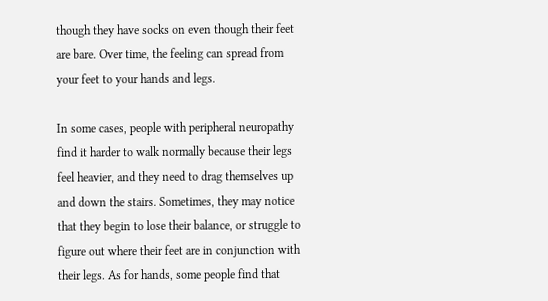though they have socks on even though their feet are bare. Over time, the feeling can spread from your feet to your hands and legs.

In some cases, people with peripheral neuropathy find it harder to walk normally because their legs feel heavier, and they need to drag themselves up and down the stairs. Sometimes, they may notice that they begin to lose their balance, or struggle to figure out where their feet are in conjunction with their legs. As for hands, some people find that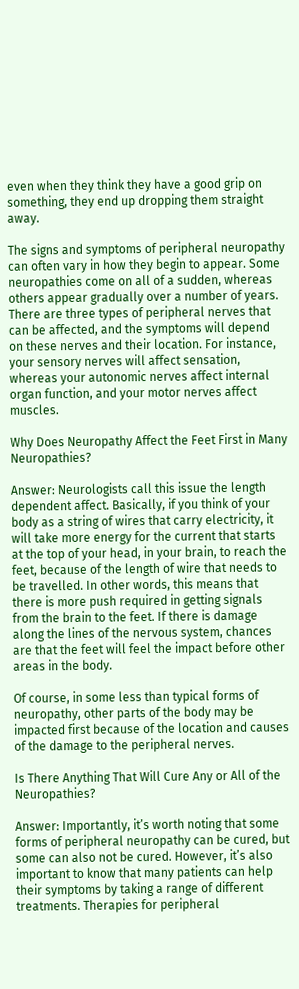even when they think they have a good grip on something, they end up dropping them straight away.

The signs and symptoms of peripheral neuropathy can often vary in how they begin to appear. Some neuropathies come on all of a sudden, whereas others appear gradually over a number of years. There are three types of peripheral nerves that can be affected, and the symptoms will depend on these nerves and their location. For instance, your sensory nerves will affect sensation, whereas your autonomic nerves affect internal organ function, and your motor nerves affect muscles.

Why Does Neuropathy Affect the Feet First in Many Neuropathies?

Answer: Neurologists call this issue the length dependent affect. Basically, if you think of your body as a string of wires that carry electricity, it will take more energy for the current that starts at the top of your head, in your brain, to reach the feet, because of the length of wire that needs to be travelled. In other words, this means that there is more push required in getting signals from the brain to the feet. If there is damage along the lines of the nervous system, chances are that the feet will feel the impact before other areas in the body.

Of course, in some less than typical forms of neuropathy, other parts of the body may be impacted first because of the location and causes of the damage to the peripheral nerves.

Is There Anything That Will Cure Any or All of the Neuropathies?

Answer: Importantly, it’s worth noting that some forms of peripheral neuropathy can be cured, but some can also not be cured. However, it’s also important to know that many patients can help their symptoms by taking a range of different treatments. Therapies for peripheral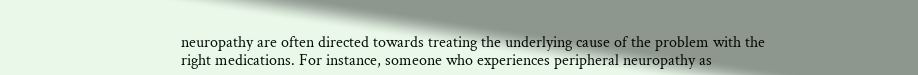neuropathy are often directed towards treating the underlying cause of the problem with the right medications. For instance, someone who experiences peripheral neuropathy as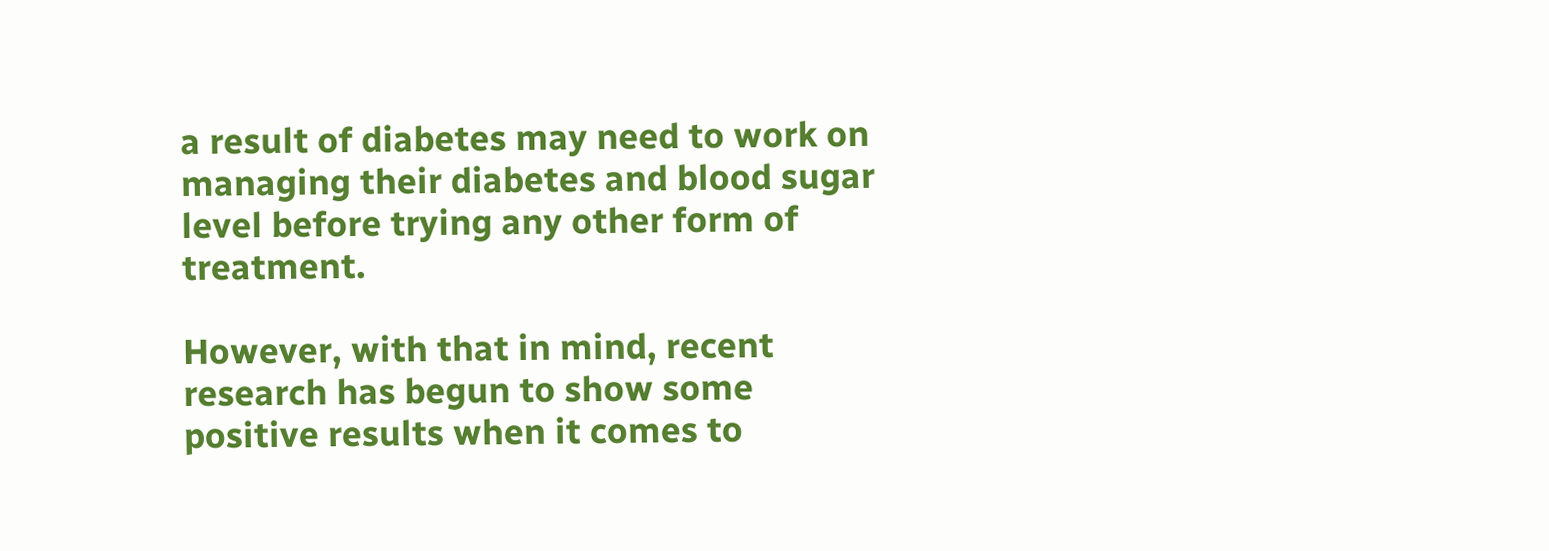a result of diabetes may need to work on managing their diabetes and blood sugar level before trying any other form of treatment.

However, with that in mind, recent research has begun to show some positive results when it comes to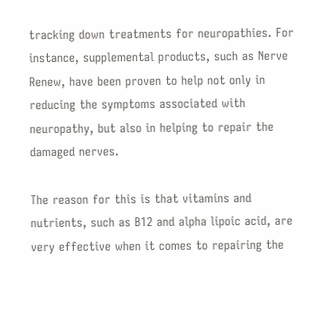tracking down treatments for neuropathies. For instance, supplemental products, such as Nerve Renew, have been proven to help not only in reducing the symptoms associated with neuropathy, but also in helping to repair the damaged nerves.

The reason for this is that vitamins and nutrients, such as B12 and alpha lipoic acid, are very effective when it comes to repairing the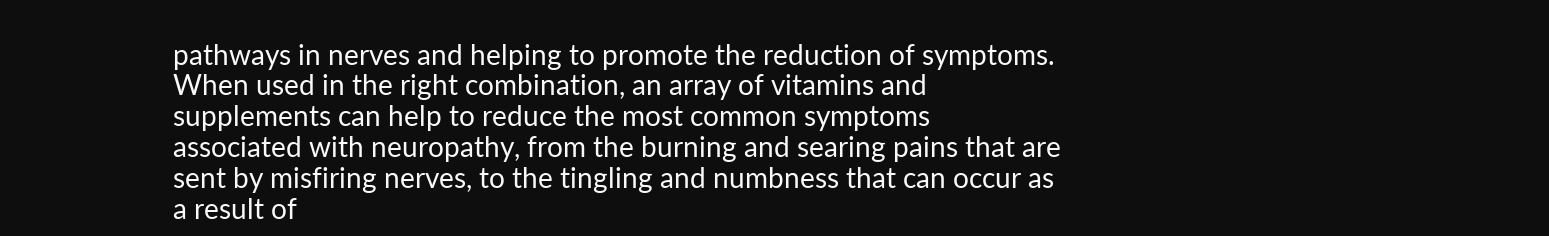pathways in nerves and helping to promote the reduction of symptoms. When used in the right combination, an array of vitamins and supplements can help to reduce the most common symptoms associated with neuropathy, from the burning and searing pains that are sent by misfiring nerves, to the tingling and numbness that can occur as a result of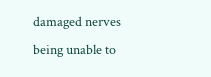damaged nerves being unable to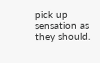pick up sensation as they should.